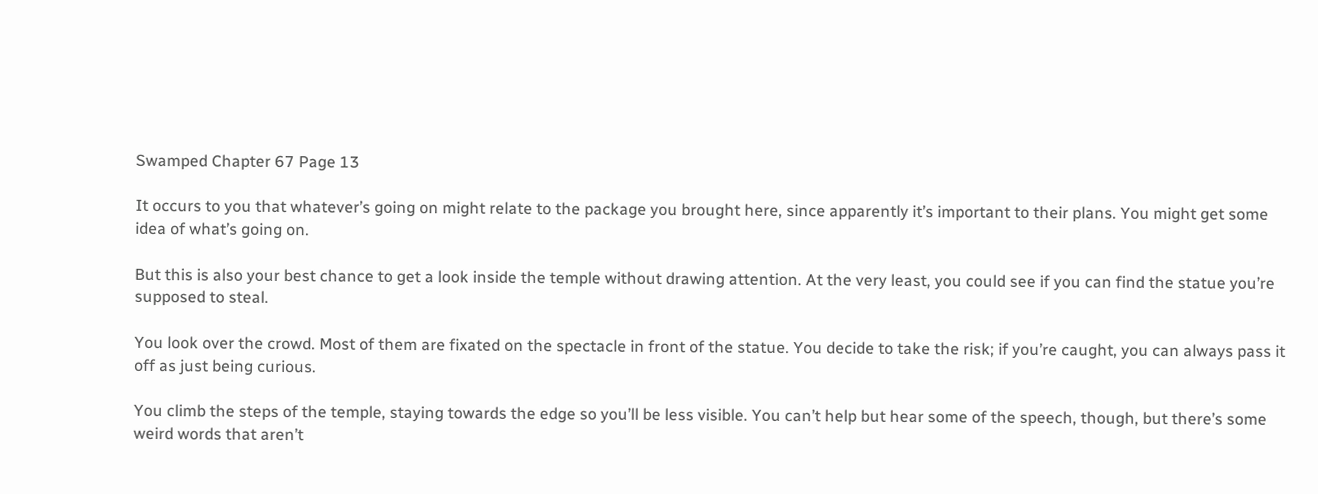Swamped Chapter 67 Page 13

It occurs to you that whatever’s going on might relate to the package you brought here, since apparently it’s important to their plans. You might get some idea of what’s going on.

But this is also your best chance to get a look inside the temple without drawing attention. At the very least, you could see if you can find the statue you’re supposed to steal.

You look over the crowd. Most of them are fixated on the spectacle in front of the statue. You decide to take the risk; if you’re caught, you can always pass it off as just being curious.

You climb the steps of the temple, staying towards the edge so you’ll be less visible. You can’t help but hear some of the speech, though, but there’s some weird words that aren’t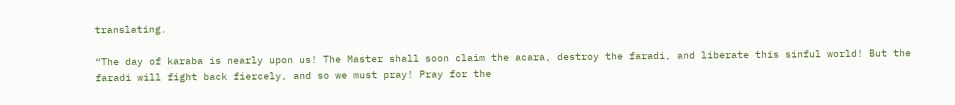translating.

“The day of karaba is nearly upon us! The Master shall soon claim the acara, destroy the faradi, and liberate this sinful world! But the faradi will fight back fiercely, and so we must pray! Pray for the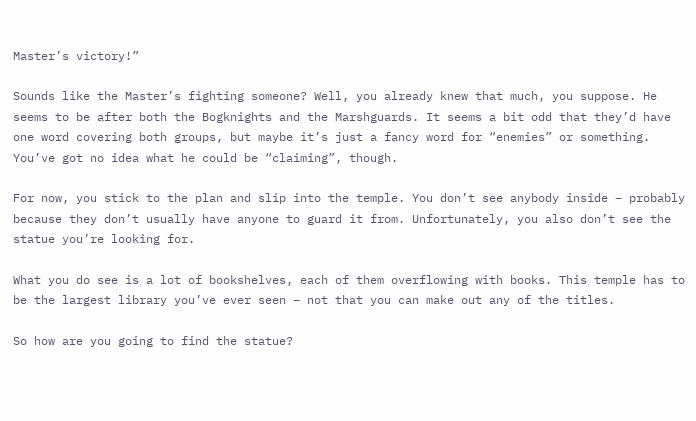Master’s victory!”

Sounds like the Master’s fighting someone? Well, you already knew that much, you suppose. He seems to be after both the Bogknights and the Marshguards. It seems a bit odd that they’d have one word covering both groups, but maybe it’s just a fancy word for “enemies” or something. You’ve got no idea what he could be “claiming”, though.

For now, you stick to the plan and slip into the temple. You don’t see anybody inside – probably because they don’t usually have anyone to guard it from. Unfortunately, you also don’t see the statue you’re looking for.

What you do see is a lot of bookshelves, each of them overflowing with books. This temple has to be the largest library you’ve ever seen – not that you can make out any of the titles.

So how are you going to find the statue?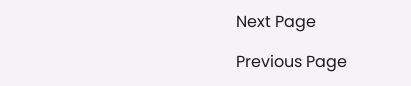Next Page

Previous Page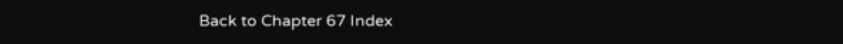Back to Chapter 67 Index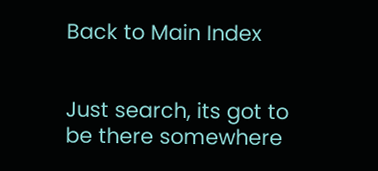Back to Main Index


Just search, its got to be there somewhere